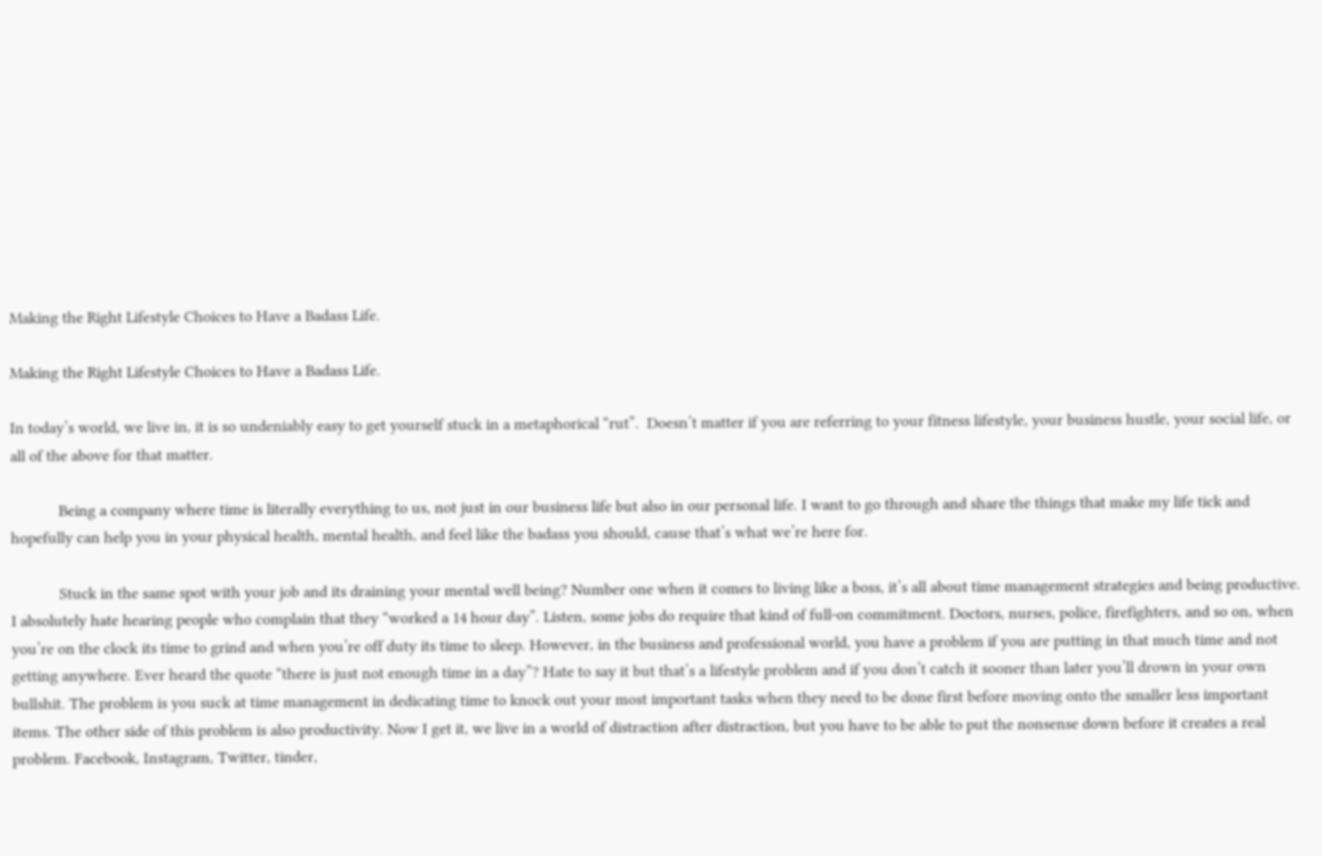Making the Right Lifestyle Choices to Have a Badass Life.

Making the Right Lifestyle Choices to Have a Badass Life.

In today’s world, we live in, it is so undeniably easy to get yourself stuck in a metaphorical “rut”.  Doesn’t matter if you are referring to your fitness lifestyle, your business hustle, your social life, or all of the above for that matter.

            Being a company where time is literally everything to us, not just in our business life but also in our personal life. I want to go through and share the things that make my life tick and hopefully can help you in your physical health, mental health, and feel like the badass you should, cause that’s what we’re here for.

            Stuck in the same spot with your job and its draining your mental well being? Number one when it comes to living like a boss, it’s all about time management strategies and being productive. I absolutely hate hearing people who complain that they “worked a 14 hour day”. Listen, some jobs do require that kind of full-on commitment. Doctors, nurses, police, firefighters, and so on, when you’re on the clock its time to grind and when you’re off duty its time to sleep. However, in the business and professional world, you have a problem if you are putting in that much time and not getting anywhere. Ever heard the quote “there is just not enough time in a day”? Hate to say it but that’s a lifestyle problem and if you don’t catch it sooner than later you’ll drown in your own bullshit. The problem is you suck at time management in dedicating time to knock out your most important tasks when they need to be done first before moving onto the smaller less important items. The other side of this problem is also productivity. Now I get it, we live in a world of distraction after distraction, but you have to be able to put the nonsense down before it creates a real problem. Facebook, Instagram, Twitter, tinder,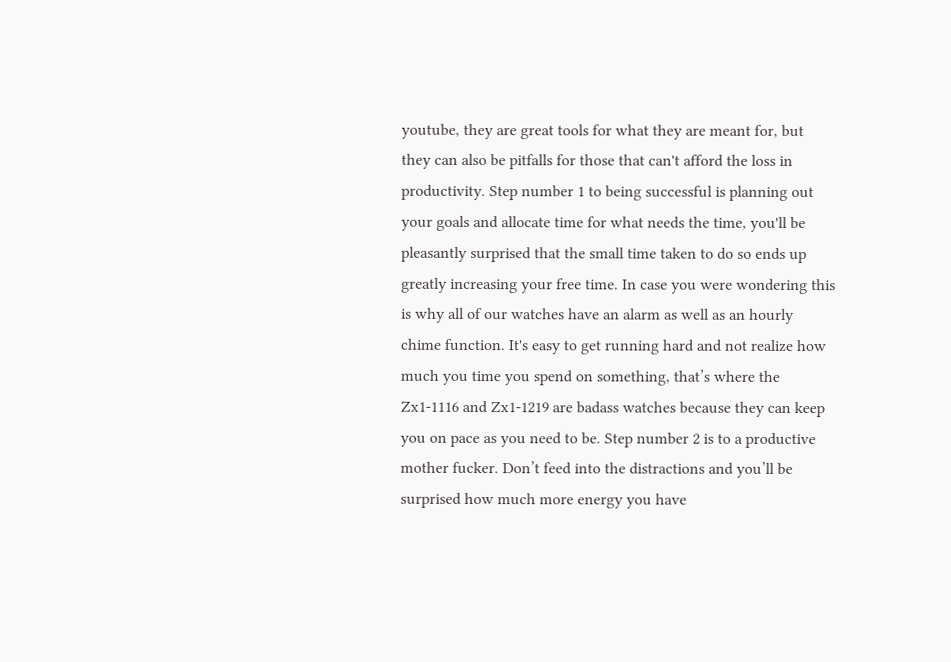youtube, they are great tools for what they are meant for, but they can also be pitfalls for those that can't afford the loss in productivity. Step number 1 to being successful is planning out your goals and allocate time for what needs the time, you'll be pleasantly surprised that the small time taken to do so ends up greatly increasing your free time. In case you were wondering this is why all of our watches have an alarm as well as an hourly chime function. It's easy to get running hard and not realize how much you time you spend on something, that’s where the Zx1-1116 and Zx1-1219 are badass watches because they can keep you on pace as you need to be. Step number 2 is to a productive mother fucker. Don’t feed into the distractions and you’ll be surprised how much more energy you have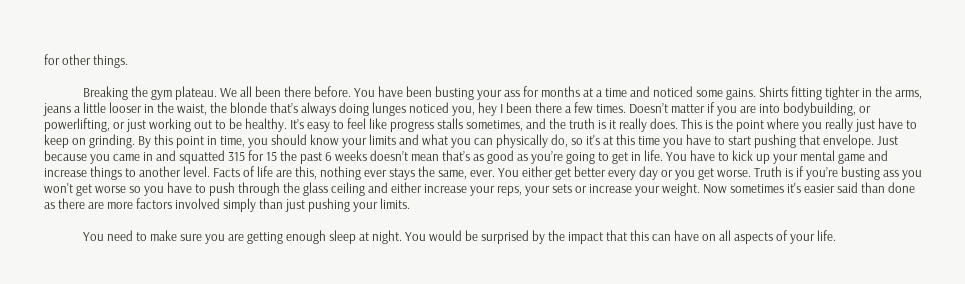for other things.

             Breaking the gym plateau. We all been there before. You have been busting your ass for months at a time and noticed some gains. Shirts fitting tighter in the arms, jeans a little looser in the waist, the blonde that’s always doing lunges noticed you, hey I been there a few times. Doesn’t matter if you are into bodybuilding, or powerlifting, or just working out to be healthy. It’s easy to feel like progress stalls sometimes, and the truth is it really does. This is the point where you really just have to keep on grinding. By this point in time, you should know your limits and what you can physically do, so it's at this time you have to start pushing that envelope. Just because you came in and squatted 315 for 15 the past 6 weeks doesn’t mean that’s as good as you’re going to get in life. You have to kick up your mental game and increase things to another level. Facts of life are this, nothing ever stays the same, ever. You either get better every day or you get worse. Truth is if you’re busting ass you won't get worse so you have to push through the glass ceiling and either increase your reps, your sets or increase your weight. Now sometimes it's easier said than done as there are more factors involved simply than just pushing your limits.

             You need to make sure you are getting enough sleep at night. You would be surprised by the impact that this can have on all aspects of your life.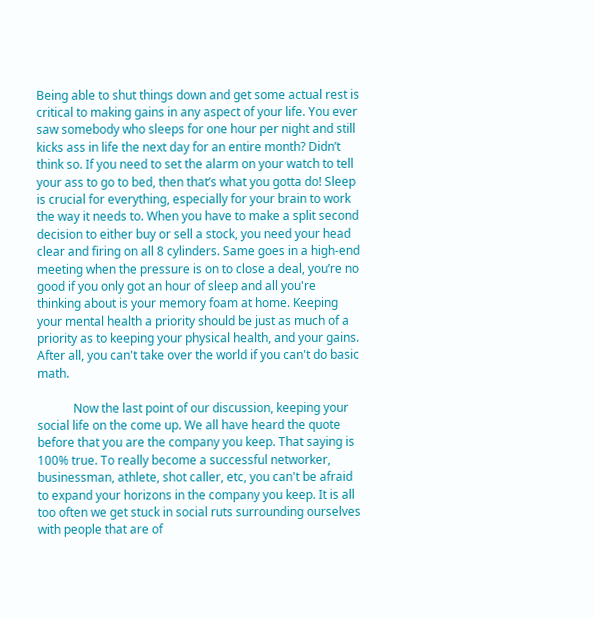Being able to shut things down and get some actual rest is critical to making gains in any aspect of your life. You ever saw somebody who sleeps for one hour per night and still kicks ass in life the next day for an entire month? Didn’t think so. If you need to set the alarm on your watch to tell your ass to go to bed, then that’s what you gotta do! Sleep is crucial for everything, especially for your brain to work the way it needs to. When you have to make a split second decision to either buy or sell a stock, you need your head clear and firing on all 8 cylinders. Same goes in a high-end meeting when the pressure is on to close a deal, you’re no good if you only got an hour of sleep and all you're thinking about is your memory foam at home. Keeping your mental health a priority should be just as much of a priority as to keeping your physical health, and your gains. After all, you can't take over the world if you can't do basic math.

            Now the last point of our discussion, keeping your social life on the come up. We all have heard the quote before that you are the company you keep. That saying is 100% true. To really become a successful networker, businessman, athlete, shot caller, etc, you can't be afraid to expand your horizons in the company you keep. It is all too often we get stuck in social ruts surrounding ourselves with people that are of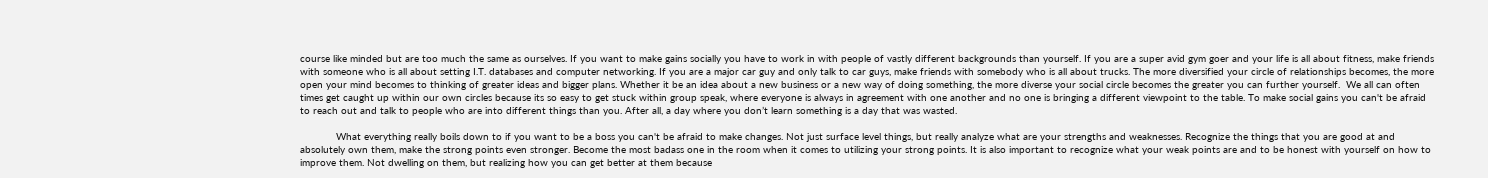course like minded but are too much the same as ourselves. If you want to make gains socially you have to work in with people of vastly different backgrounds than yourself. If you are a super avid gym goer and your life is all about fitness, make friends with someone who is all about setting I.T. databases and computer networking. If you are a major car guy and only talk to car guys, make friends with somebody who is all about trucks. The more diversified your circle of relationships becomes, the more open your mind becomes to thinking of greater ideas and bigger plans. Whether it be an idea about a new business or a new way of doing something, the more diverse your social circle becomes the greater you can further yourself.  We all can often times get caught up within our own circles because its so easy to get stuck within group speak, where everyone is always in agreement with one another and no one is bringing a different viewpoint to the table. To make social gains you can't be afraid to reach out and talk to people who are into different things than you. After all, a day where you don’t learn something is a day that was wasted.

            What everything really boils down to if you want to be a boss you can't be afraid to make changes. Not just surface level things, but really analyze what are your strengths and weaknesses. Recognize the things that you are good at and absolutely own them, make the strong points even stronger. Become the most badass one in the room when it comes to utilizing your strong points. It is also important to recognize what your weak points are and to be honest with yourself on how to improve them. Not dwelling on them, but realizing how you can get better at them because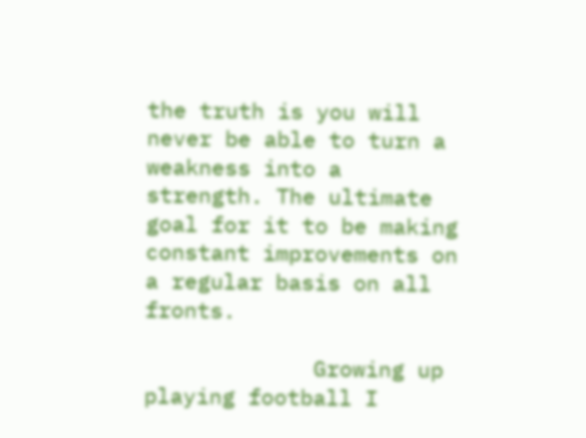the truth is you will never be able to turn a weakness into a strength. The ultimate goal for it to be making constant improvements on a regular basis on all fronts.

             Growing up playing football I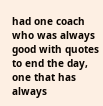had one coach who was always good with quotes to end the day, one that has always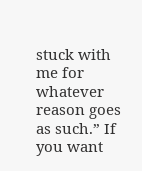stuck with me for whatever reason goes as such.” If you want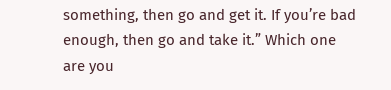something, then go and get it. If you’re bad enough, then go and take it.” Which one are you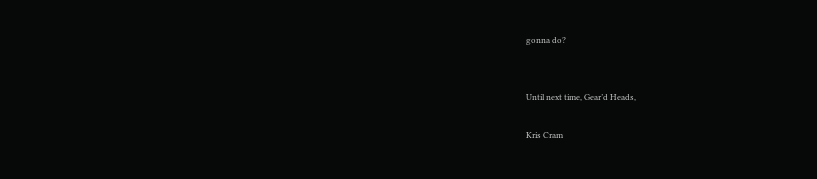gonna do?


Until next time, Gear’d Heads,

Kris Cram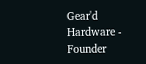Gear'd Hardware - Founder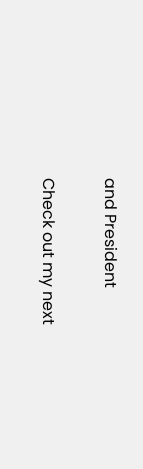and President

Check out my next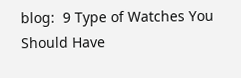blog:  9 Type of Watches You Should Have